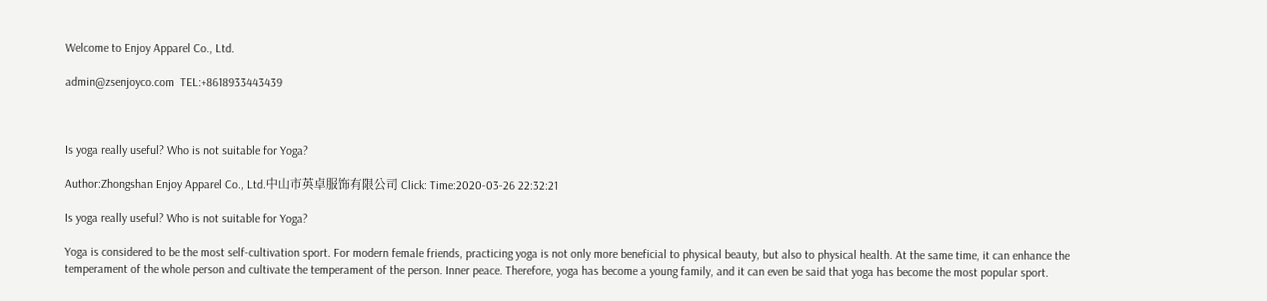Welcome to Enjoy Apparel Co., Ltd.

admin@zsenjoyco.com  TEL:+8618933443439



Is yoga really useful? Who is not suitable for Yoga?

Author:Zhongshan Enjoy Apparel Co., Ltd.中山市英卓服饰有限公司 Click: Time:2020-03-26 22:32:21

Is yoga really useful? Who is not suitable for Yoga?

Yoga is considered to be the most self-cultivation sport. For modern female friends, practicing yoga is not only more beneficial to physical beauty, but also to physical health. At the same time, it can enhance the temperament of the whole person and cultivate the temperament of the person. Inner peace. Therefore, yoga has become a young family, and it can even be said that yoga has become the most popular sport.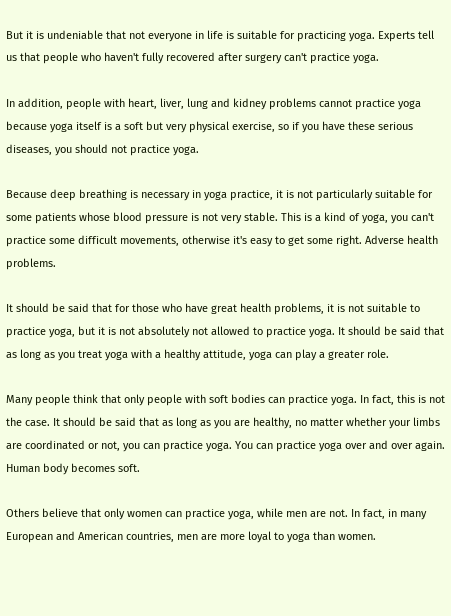But it is undeniable that not everyone in life is suitable for practicing yoga. Experts tell us that people who haven't fully recovered after surgery can't practice yoga.

In addition, people with heart, liver, lung and kidney problems cannot practice yoga because yoga itself is a soft but very physical exercise, so if you have these serious diseases, you should not practice yoga.

Because deep breathing is necessary in yoga practice, it is not particularly suitable for some patients whose blood pressure is not very stable. This is a kind of yoga, you can't practice some difficult movements, otherwise it's easy to get some right. Adverse health problems.

It should be said that for those who have great health problems, it is not suitable to practice yoga, but it is not absolutely not allowed to practice yoga. It should be said that as long as you treat yoga with a healthy attitude, yoga can play a greater role.

Many people think that only people with soft bodies can practice yoga. In fact, this is not the case. It should be said that as long as you are healthy, no matter whether your limbs are coordinated or not, you can practice yoga. You can practice yoga over and over again. Human body becomes soft.

Others believe that only women can practice yoga, while men are not. In fact, in many European and American countries, men are more loyal to yoga than women.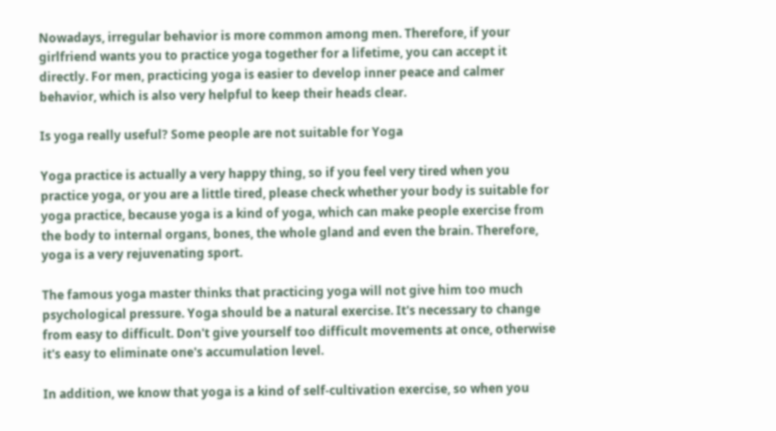Nowadays, irregular behavior is more common among men. Therefore, if your girlfriend wants you to practice yoga together for a lifetime, you can accept it directly. For men, practicing yoga is easier to develop inner peace and calmer behavior, which is also very helpful to keep their heads clear.

Is yoga really useful? Some people are not suitable for Yoga

Yoga practice is actually a very happy thing, so if you feel very tired when you practice yoga, or you are a little tired, please check whether your body is suitable for yoga practice, because yoga is a kind of yoga, which can make people exercise from the body to internal organs, bones, the whole gland and even the brain. Therefore, yoga is a very rejuvenating sport.

The famous yoga master thinks that practicing yoga will not give him too much psychological pressure. Yoga should be a natural exercise. It's necessary to change from easy to difficult. Don't give yourself too difficult movements at once, otherwise it's easy to eliminate one's accumulation level.

In addition, we know that yoga is a kind of self-cultivation exercise, so when you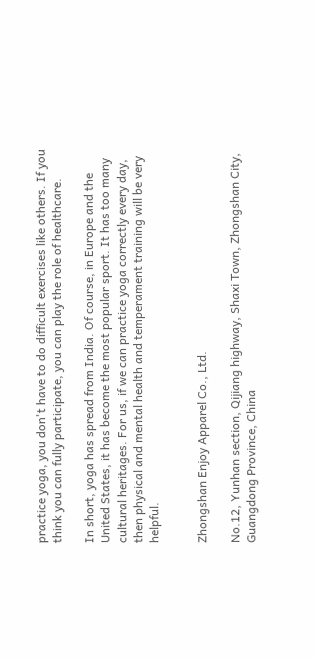practice yoga, you don't have to do difficult exercises like others. If you think you can fully participate, you can play the role of healthcare.

In short, yoga has spread from India. Of course, in Europe and the United States, it has become the most popular sport. It has too many cultural heritages. For us, if we can practice yoga correctly every day, then physical and mental health and temperament training will be very helpful.


Zhongshan Enjoy Apparel Co., Ltd.

No.12, Yunhan section, Qijiang highway, Shaxi Town, Zhongshan City, Guangdong Province, China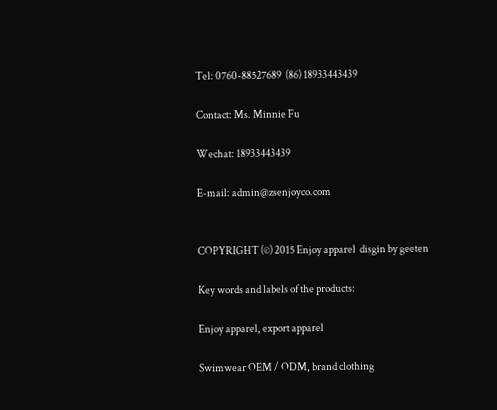Tel: 0760-88527689  (86) 18933443439

Contact: Ms. Minnie Fu

Wechat: 18933443439

E-mail: admin@zsenjoyco.com


COPYRIGHT (©) 2015 Enjoy apparel  disgin by geeten

Key words and labels of the products:

Enjoy apparel, export apparel

Swimwear OEM / ODM, brand clothing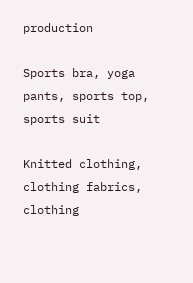production

Sports bra, yoga pants, sports top, sports suit

Knitted clothing, clothing fabrics, clothing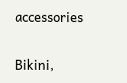accessories

Bikini,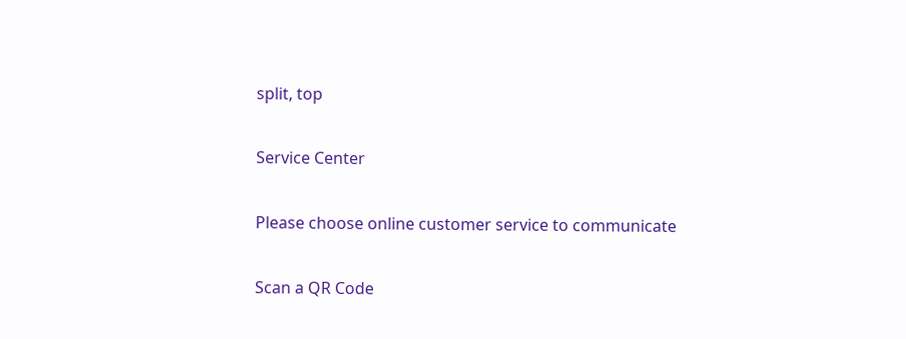split, top

Service Center

Please choose online customer service to communicate

Scan a QR Code